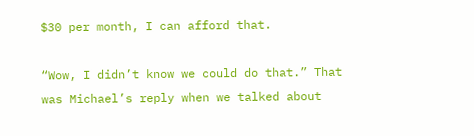$30 per month, I can afford that.

“Wow, I didn’t know we could do that.” That was Michael’s reply when we talked about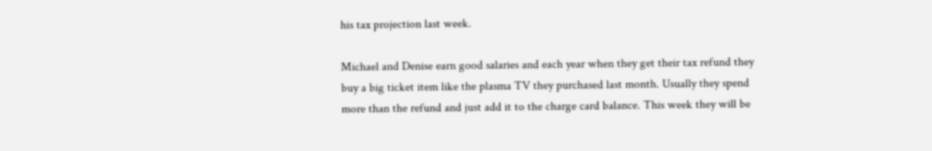his tax projection last week.

Michael and Denise earn good salaries and each year when they get their tax refund they buy a big ticket item like the plasma TV they purchased last month. Usually they spend more than the refund and just add it to the charge card balance. This week they will be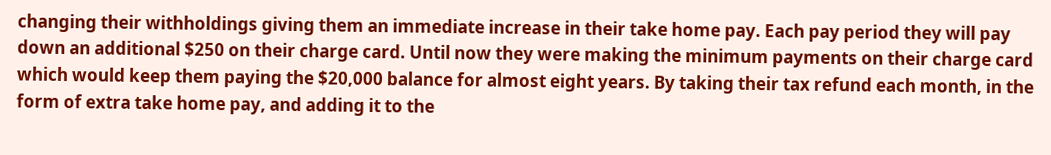changing their withholdings giving them an immediate increase in their take home pay. Each pay period they will pay down an additional $250 on their charge card. Until now they were making the minimum payments on their charge card which would keep them paying the $20,000 balance for almost eight years. By taking their tax refund each month, in the form of extra take home pay, and adding it to the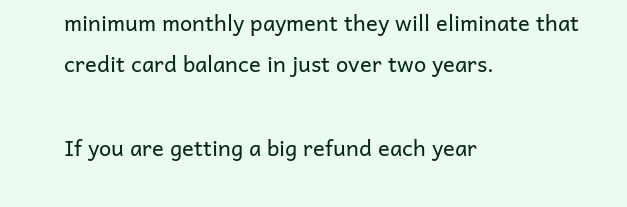minimum monthly payment they will eliminate that credit card balance in just over two years.

If you are getting a big refund each year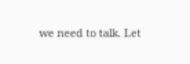we need to talk. Let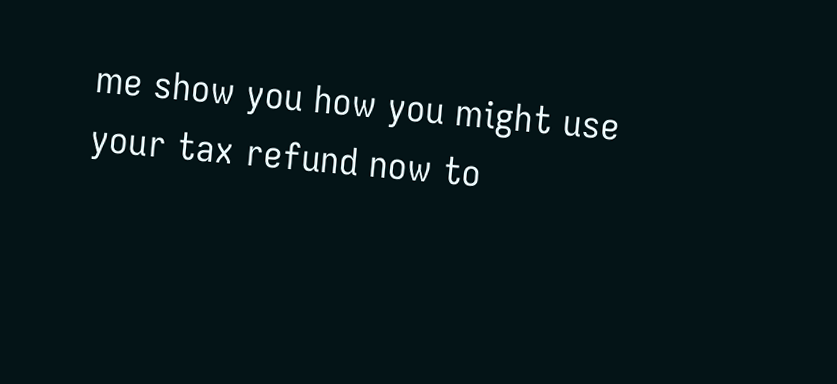me show you how you might use your tax refund now to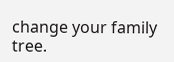change your family tree.